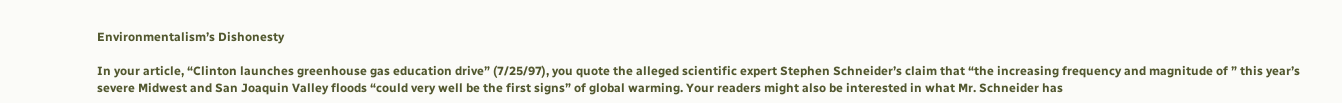Environmentalism’s Dishonesty

In your article, “Clinton launches greenhouse gas education drive” (7/25/97), you quote the alleged scientific expert Stephen Schneider’s claim that “the increasing frequency and magnitude of ” this year’s severe Midwest and San Joaquin Valley floods “could very well be the first signs” of global warming. Your readers might also be interested in what Mr. Schneider has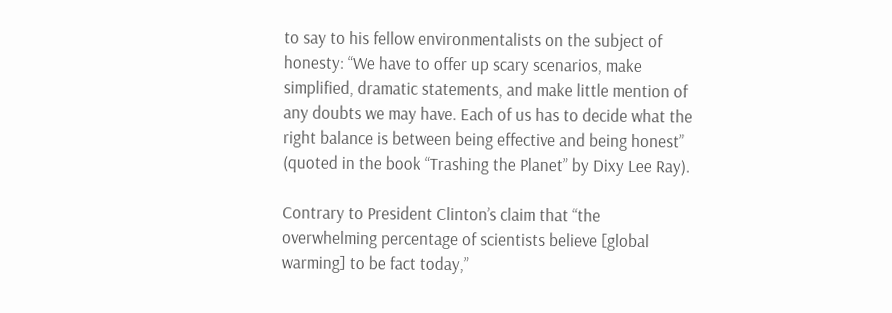to say to his fellow environmentalists on the subject of honesty: “We have to offer up scary scenarios, make simplified, dramatic statements, and make little mention of any doubts we may have. Each of us has to decide what the right balance is between being effective and being honest” (quoted in the book “Trashing the Planet” by Dixy Lee Ray).

Contrary to President Clinton’s claim that “the overwhelming percentage of scientists believe [global warming] to be fact today,”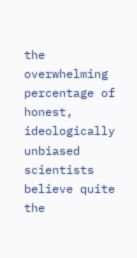the overwhelming percentage of honest, ideologically unbiased scientists believe quite the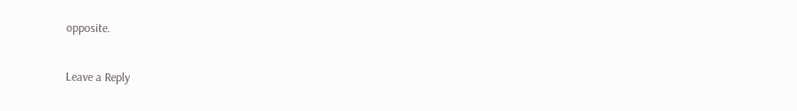opposite.

Leave a Reply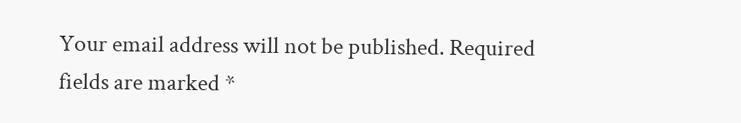Your email address will not be published. Required fields are marked *